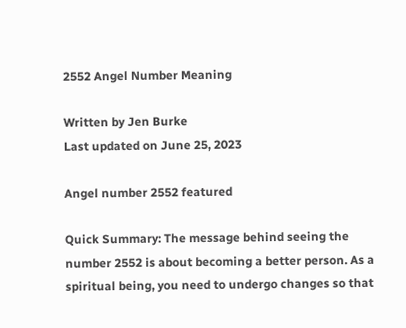2552 Angel Number Meaning

Written by Jen Burke
Last updated on June 25, 2023

Angel number 2552 featured

Quick Summary: The message behind seeing the number 2552 is about becoming a better person. As a spiritual being, you need to undergo changes so that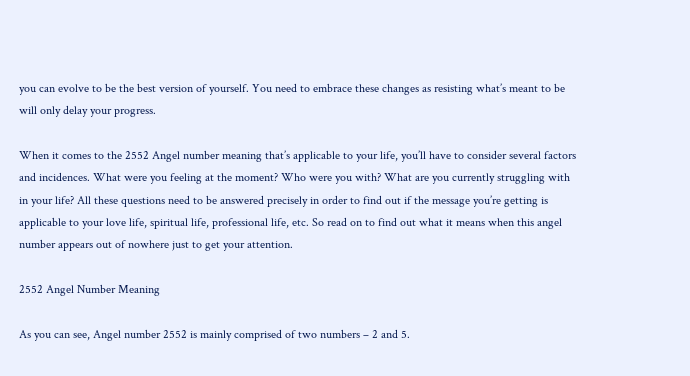you can evolve to be the best version of yourself. You need to embrace these changes as resisting what’s meant to be will only delay your progress.

When it comes to the 2552 Angel number meaning that’s applicable to your life, you’ll have to consider several factors and incidences. What were you feeling at the moment? Who were you with? What are you currently struggling with in your life? All these questions need to be answered precisely in order to find out if the message you’re getting is applicable to your love life, spiritual life, professional life, etc. So read on to find out what it means when this angel number appears out of nowhere just to get your attention.

2552 Angel Number Meaning

As you can see, Angel number 2552 is mainly comprised of two numbers – 2 and 5.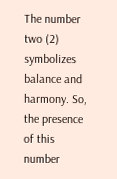The number two (2) symbolizes balance and harmony. So, the presence of this number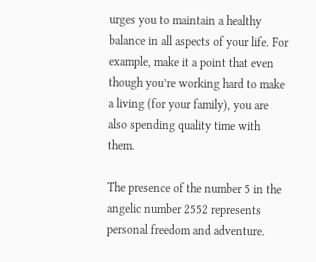urges you to maintain a healthy balance in all aspects of your life. For example, make it a point that even though you’re working hard to make a living (for your family), you are also spending quality time with them.

The presence of the number 5 in the angelic number 2552 represents personal freedom and adventure.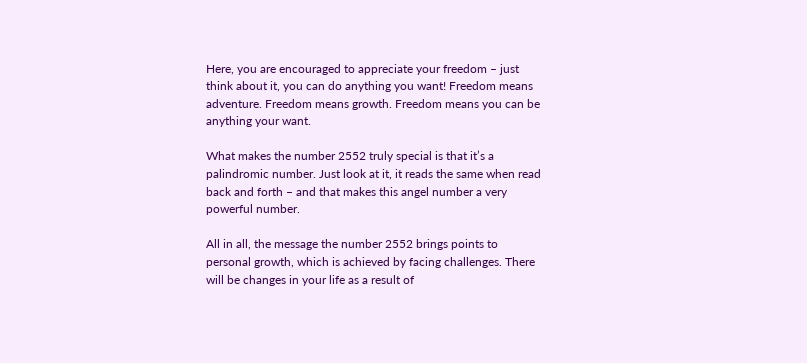Here, you are encouraged to appreciate your freedom – just think about it, you can do anything you want! Freedom means adventure. Freedom means growth. Freedom means you can be anything your want.

What makes the number 2552 truly special is that it’s a palindromic number. Just look at it, it reads the same when read back and forth – and that makes this angel number a very powerful number.

All in all, the message the number 2552 brings points to personal growth, which is achieved by facing challenges. There will be changes in your life as a result of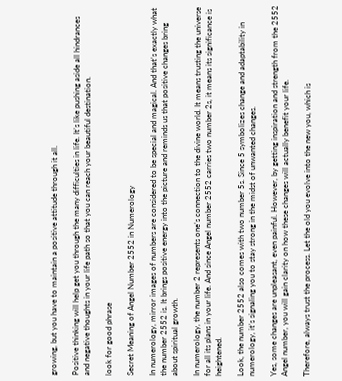growing, but you have to maintain a positive attitude through it all.

Positive thinking will help get you through the many difficulties in life. It’s like pushing aside all hindrances and negative thoughts in your life path so that you can reach your beautiful destination.

look for good phrase

Secret Meaning of Angel Number 2552 in Numerology

In numerology, mirror images of numbers are considered to be special and magical. And that’s exactly what the number 2552 is. It brings positive energy into the picture and reminds us that positive changes bring about spiritual growth.

In numerology, the number 2 represents one’s connection to the divine world. It means trusting the universe for all its plans in your life. And since Angel number 2552 carries two number 2s, it means its significance is heightened.

Look, the number 2552 also comes with two number 5s. Since 5 symbolizes change and adaptability in numerology, it’s signaling you to stay strong in the midst of unwanted changes.

Yes, some changes are unpleasant, even painful. However, by getting inspiration and strength from the 2552 Angel number, you will gain clarity on how these changes will actually benefit your life.

Therefore, always trust the process. Let the old you evolve into the new you, which is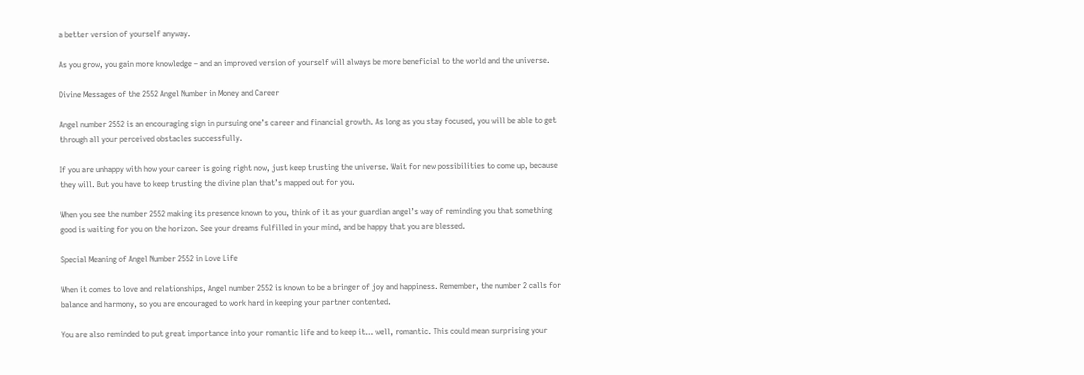a better version of yourself anyway.

As you grow, you gain more knowledge – and an improved version of yourself will always be more beneficial to the world and the universe.

Divine Messages of the 2552 Angel Number in Money and Career

Angel number 2552 is an encouraging sign in pursuing one’s career and financial growth. As long as you stay focused, you will be able to get through all your perceived obstacles successfully.

If you are unhappy with how your career is going right now, just keep trusting the universe. Wait for new possibilities to come up, because they will. But you have to keep trusting the divine plan that’s mapped out for you.

When you see the number 2552 making its presence known to you, think of it as your guardian angel’s way of reminding you that something good is waiting for you on the horizon. See your dreams fulfilled in your mind, and be happy that you are blessed.

Special Meaning of Angel Number 2552 in Love Life

When it comes to love and relationships, Angel number 2552 is known to be a bringer of joy and happiness. Remember, the number 2 calls for balance and harmony, so you are encouraged to work hard in keeping your partner contented.

You are also reminded to put great importance into your romantic life and to keep it… well, romantic. This could mean surprising your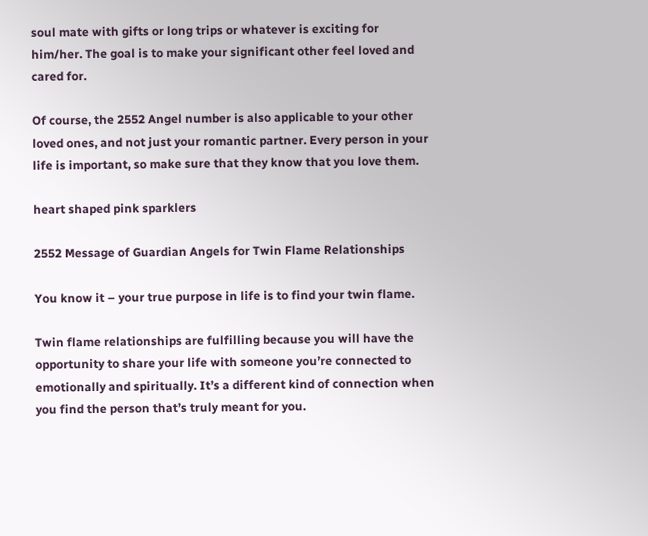soul mate with gifts or long trips or whatever is exciting for him/her. The goal is to make your significant other feel loved and cared for.

Of course, the 2552 Angel number is also applicable to your other loved ones, and not just your romantic partner. Every person in your life is important, so make sure that they know that you love them.

heart shaped pink sparklers

2552 Message of Guardian Angels for Twin Flame Relationships

You know it – your true purpose in life is to find your twin flame.

Twin flame relationships are fulfilling because you will have the opportunity to share your life with someone you’re connected to emotionally and spiritually. It’s a different kind of connection when you find the person that’s truly meant for you.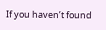If you haven’t found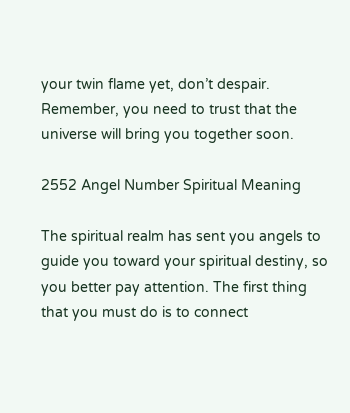your twin flame yet, don’t despair. Remember, you need to trust that the universe will bring you together soon.

2552 Angel Number Spiritual Meaning

The spiritual realm has sent you angels to guide you toward your spiritual destiny, so you better pay attention. The first thing that you must do is to connect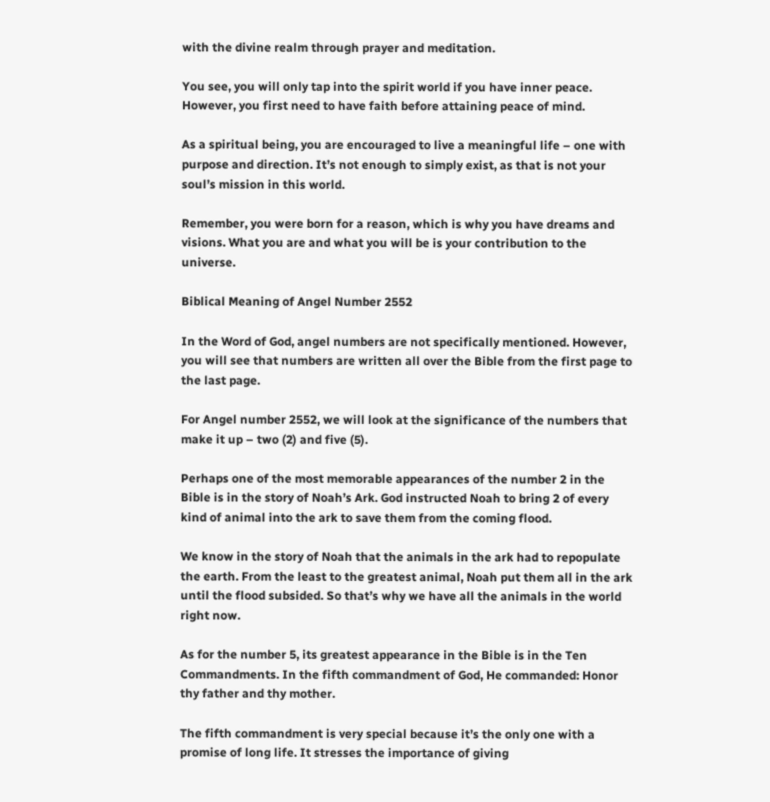with the divine realm through prayer and meditation.

You see, you will only tap into the spirit world if you have inner peace. However, you first need to have faith before attaining peace of mind.

As a spiritual being, you are encouraged to live a meaningful life – one with purpose and direction. It’s not enough to simply exist, as that is not your soul’s mission in this world.

Remember, you were born for a reason, which is why you have dreams and visions. What you are and what you will be is your contribution to the universe.

Biblical Meaning of Angel Number 2552

In the Word of God, angel numbers are not specifically mentioned. However, you will see that numbers are written all over the Bible from the first page to the last page.

For Angel number 2552, we will look at the significance of the numbers that make it up – two (2) and five (5).

Perhaps one of the most memorable appearances of the number 2 in the Bible is in the story of Noah’s Ark. God instructed Noah to bring 2 of every kind of animal into the ark to save them from the coming flood.

We know in the story of Noah that the animals in the ark had to repopulate the earth. From the least to the greatest animal, Noah put them all in the ark until the flood subsided. So that’s why we have all the animals in the world right now.

As for the number 5, its greatest appearance in the Bible is in the Ten Commandments. In the fifth commandment of God, He commanded: Honor thy father and thy mother.

The fifth commandment is very special because it’s the only one with a promise of long life. It stresses the importance of giving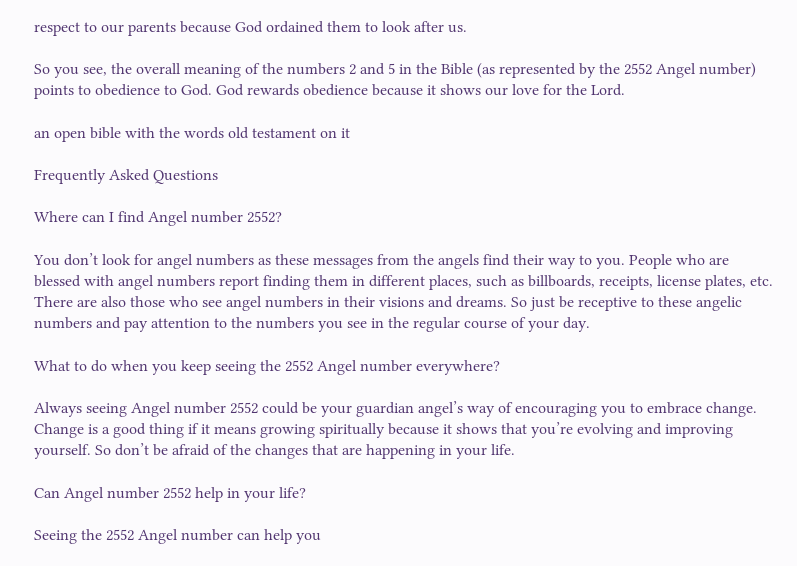respect to our parents because God ordained them to look after us.

So you see, the overall meaning of the numbers 2 and 5 in the Bible (as represented by the 2552 Angel number) points to obedience to God. God rewards obedience because it shows our love for the Lord.

an open bible with the words old testament on it

Frequently Asked Questions

Where can I find Angel number 2552?

You don’t look for angel numbers as these messages from the angels find their way to you. People who are blessed with angel numbers report finding them in different places, such as billboards, receipts, license plates, etc. There are also those who see angel numbers in their visions and dreams. So just be receptive to these angelic numbers and pay attention to the numbers you see in the regular course of your day.

What to do when you keep seeing the 2552 Angel number everywhere?

Always seeing Angel number 2552 could be your guardian angel’s way of encouraging you to embrace change. Change is a good thing if it means growing spiritually because it shows that you’re evolving and improving yourself. So don’t be afraid of the changes that are happening in your life.

Can Angel number 2552 help in your life?

Seeing the 2552 Angel number can help you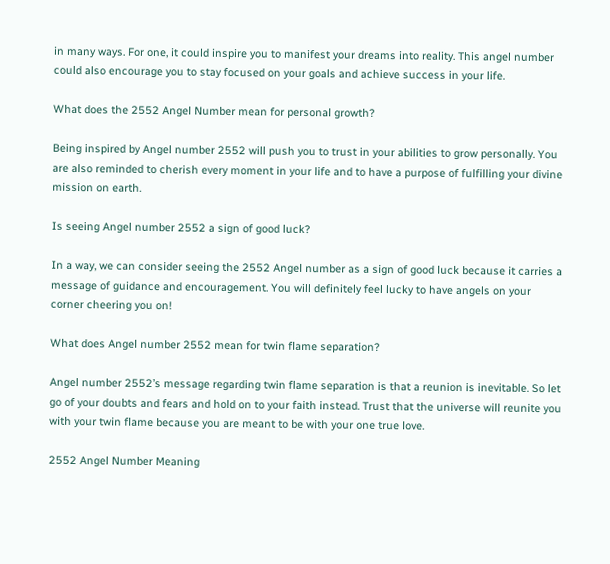in many ways. For one, it could inspire you to manifest your dreams into reality. This angel number could also encourage you to stay focused on your goals and achieve success in your life.

What does the 2552 Angel Number mean for personal growth?

Being inspired by Angel number 2552 will push you to trust in your abilities to grow personally. You are also reminded to cherish every moment in your life and to have a purpose of fulfilling your divine mission on earth.

Is seeing Angel number 2552 a sign of good luck?

In a way, we can consider seeing the 2552 Angel number as a sign of good luck because it carries a message of guidance and encouragement. You will definitely feel lucky to have angels on your corner cheering you on!

What does Angel number 2552 mean for twin flame separation?

Angel number 2552’s message regarding twin flame separation is that a reunion is inevitable. So let go of your doubts and fears and hold on to your faith instead. Trust that the universe will reunite you with your twin flame because you are meant to be with your one true love.

2552 Angel Number Meaning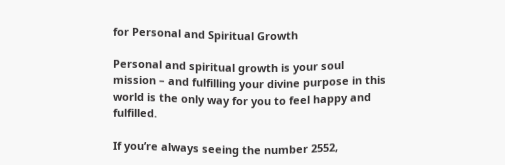for Personal and Spiritual Growth

Personal and spiritual growth is your soul mission – and fulfilling your divine purpose in this world is the only way for you to feel happy and fulfilled.

If you’re always seeing the number 2552,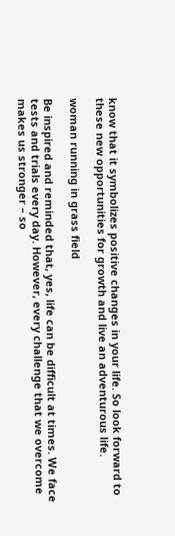know that it symbolizes positive changes in your life. So look forward to these new opportunities for growth and live an adventurous life.

woman running in grass field

Be inspired and reminded that, yes, life can be difficult at times. We face tests and trials every day. However, every challenge that we overcome makes us stronger – so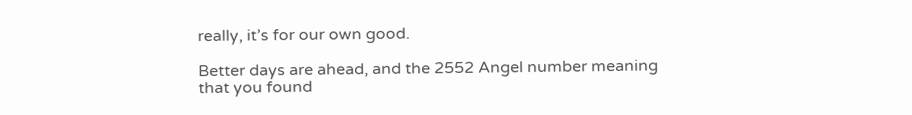really, it’s for our own good.

Better days are ahead, and the 2552 Angel number meaning that you found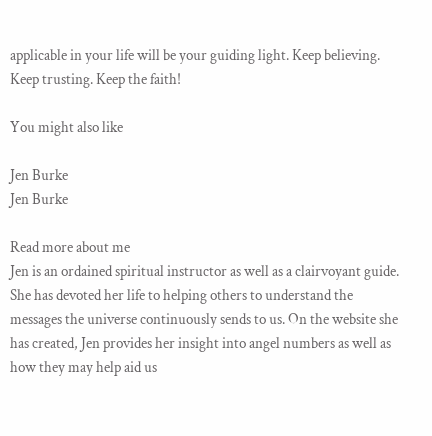applicable in your life will be your guiding light. Keep believing. Keep trusting. Keep the faith!

You might also like

Jen Burke
Jen Burke

Read more about me
Jen is an ordained spiritual instructor as well as a clairvoyant guide. She has devoted her life to helping others to understand the messages the universe continuously sends to us. On the website she has created, Jen provides her insight into angel numbers as well as how they may help aid us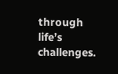through life’s challenges.